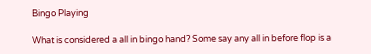Bingo Playing

What is considered a all in bingo hand? Some say any all in before flop is a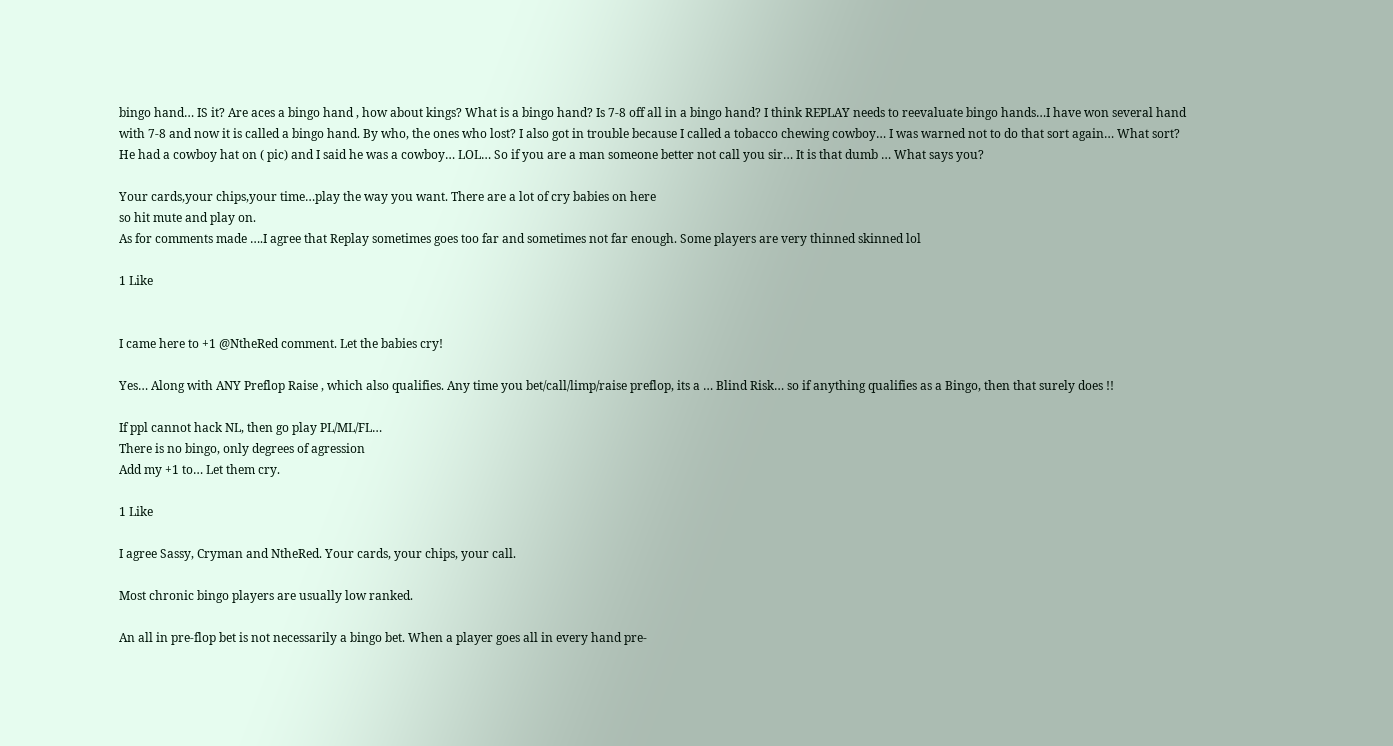bingo hand… IS it? Are aces a bingo hand , how about kings? What is a bingo hand? Is 7-8 off all in a bingo hand? I think REPLAY needs to reevaluate bingo hands…I have won several hand with 7-8 and now it is called a bingo hand. By who, the ones who lost? I also got in trouble because I called a tobacco chewing cowboy… I was warned not to do that sort again… What sort? He had a cowboy hat on ( pic) and I said he was a cowboy… LOL… So if you are a man someone better not call you sir… It is that dumb … What says you?

Your cards,your chips,your time…play the way you want. There are a lot of cry babies on here
so hit mute and play on.
As for comments made ….I agree that Replay sometimes goes too far and sometimes not far enough. Some players are very thinned skinned lol

1 Like


I came here to +1 @NtheRed comment. Let the babies cry!

Yes… Along with ANY Preflop Raise , which also qualifies. Any time you bet/call/limp/raise preflop, its a … Blind Risk… so if anything qualifies as a Bingo, then that surely does !!

If ppl cannot hack NL, then go play PL/ML/FL…
There is no bingo, only degrees of agression
Add my +1 to… Let them cry.

1 Like

I agree Sassy, Cryman and NtheRed. Your cards, your chips, your call.

Most chronic bingo players are usually low ranked.

An all in pre-flop bet is not necessarily a bingo bet. When a player goes all in every hand pre-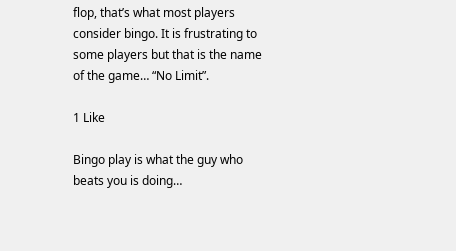flop, that’s what most players consider bingo. It is frustrating to some players but that is the name of the game… “No Limit”.

1 Like

Bingo play is what the guy who beats you is doing…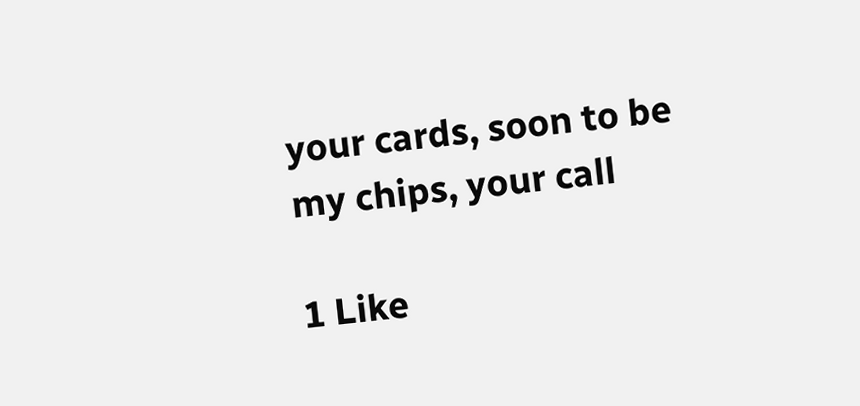your cards, soon to be my chips, your call

1 Like